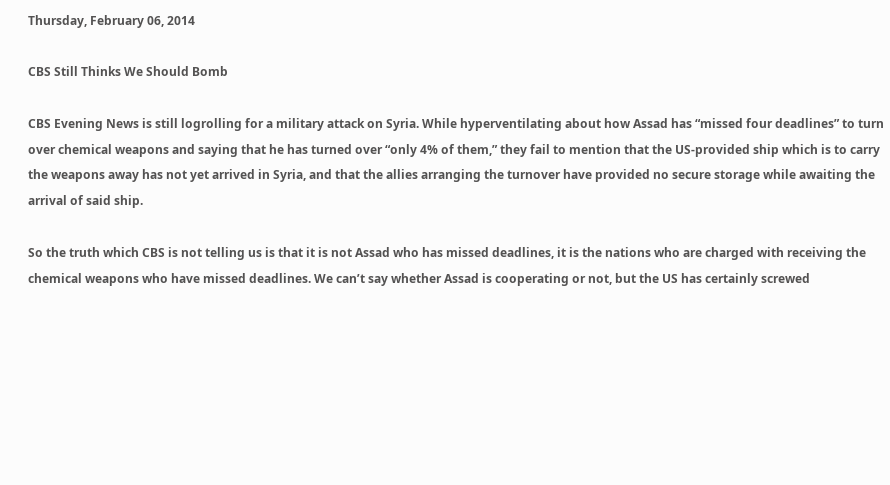Thursday, February 06, 2014

CBS Still Thinks We Should Bomb

CBS Evening News is still logrolling for a military attack on Syria. While hyperventilating about how Assad has “missed four deadlines” to turn over chemical weapons and saying that he has turned over “only 4% of them,” they fail to mention that the US-provided ship which is to carry the weapons away has not yet arrived in Syria, and that the allies arranging the turnover have provided no secure storage while awaiting the arrival of said ship.

So the truth which CBS is not telling us is that it is not Assad who has missed deadlines, it is the nations who are charged with receiving the chemical weapons who have missed deadlines. We can’t say whether Assad is cooperating or not, but the US has certainly screwed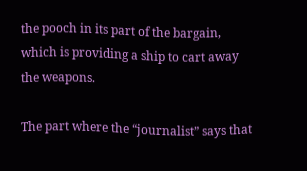the pooch in its part of the bargain, which is providing a ship to cart away the weapons.

The part where the “journalist” says that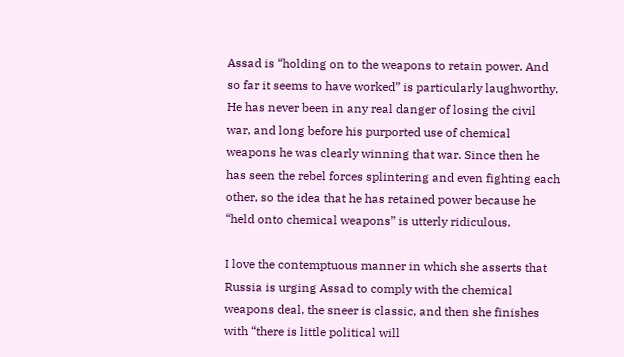Assad is “holding on to the weapons to retain power. And so far it seems to have worked” is particularly laughworthy. He has never been in any real danger of losing the civil war, and long before his purported use of chemical weapons he was clearly winning that war. Since then he has seen the rebel forces splintering and even fighting each other, so the idea that he has retained power because he “held onto chemical weapons” is utterly ridiculous.

I love the contemptuous manner in which she asserts that Russia is urging Assad to comply with the chemical weapons deal, the sneer is classic, and then she finishes with “there is little political will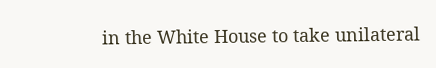in the White House to take unilateral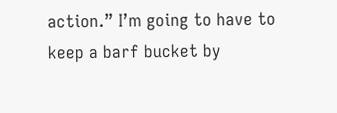action.” I’m going to have to keep a barf bucket by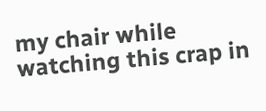my chair while watching this crap in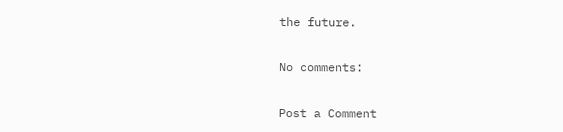the future.

No comments:

Post a Comment